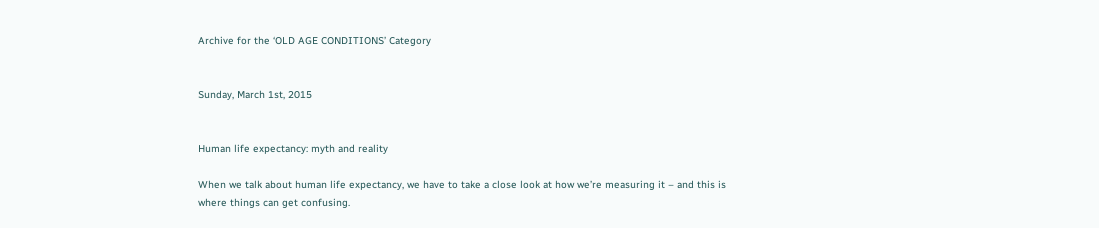Archive for the ‘OLD AGE CONDITIONS’ Category


Sunday, March 1st, 2015


Human life expectancy: myth and reality

When we talk about human life expectancy, we have to take a close look at how we’re measuring it – and this is where things can get confusing.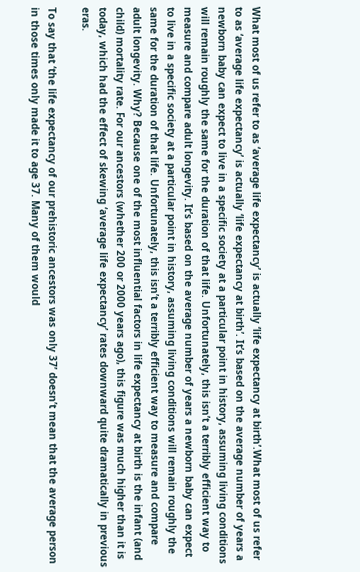What most of us refer to as ‘average life expectancy’ is actually ‘life expectancy at birth’.What most of us refer to as ‘average life expectancy’ is actually ‘life expectancy at birth’. It’s based on the average number of years a newborn baby can expect to live in a specific society at a particular point in history, assuming living conditions will remain roughly the same for the duration of that life. Unfortunately, this isn’t a terribly efficient way to measure and compare adult longevity. It’s based on the average number of years a newborn baby can expect to live in a specific society at a particular point in history, assuming living conditions will remain roughly the same for the duration of that life. Unfortunately, this isn’t a terribly efficient way to measure and compare adult longevity. Why? Because one of the most influential factors in life expectancy at birth is the infant (and child) mortality rate. For our ancestors (whether 200 or 2000 years ago), this figure was much higher than it is today, which had the effect of skewing ‘average life expectancy’ rates downward quite dramatically in previous eras.

To say that ‘the life expectancy of our prehistoric ancestors was only 37’ doesn’t mean that the average person in those times only made it to age 37. Many of them would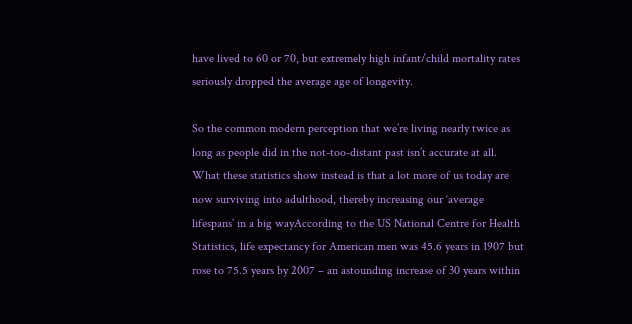have lived to 60 or 70, but extremely high infant/child mortality rates seriously dropped the average age of longevity.

So the common modern perception that we’re living nearly twice as long as people did in the not-too-distant past isn’t accurate at all. What these statistics show instead is that a lot more of us today are now surviving into adulthood, thereby increasing our ‘average lifespans’ in a big wayAccording to the US National Centre for Health Statistics, life expectancy for American men was 45.6 years in 1907 but rose to 75.5 years by 2007 – an astounding increase of 30 years within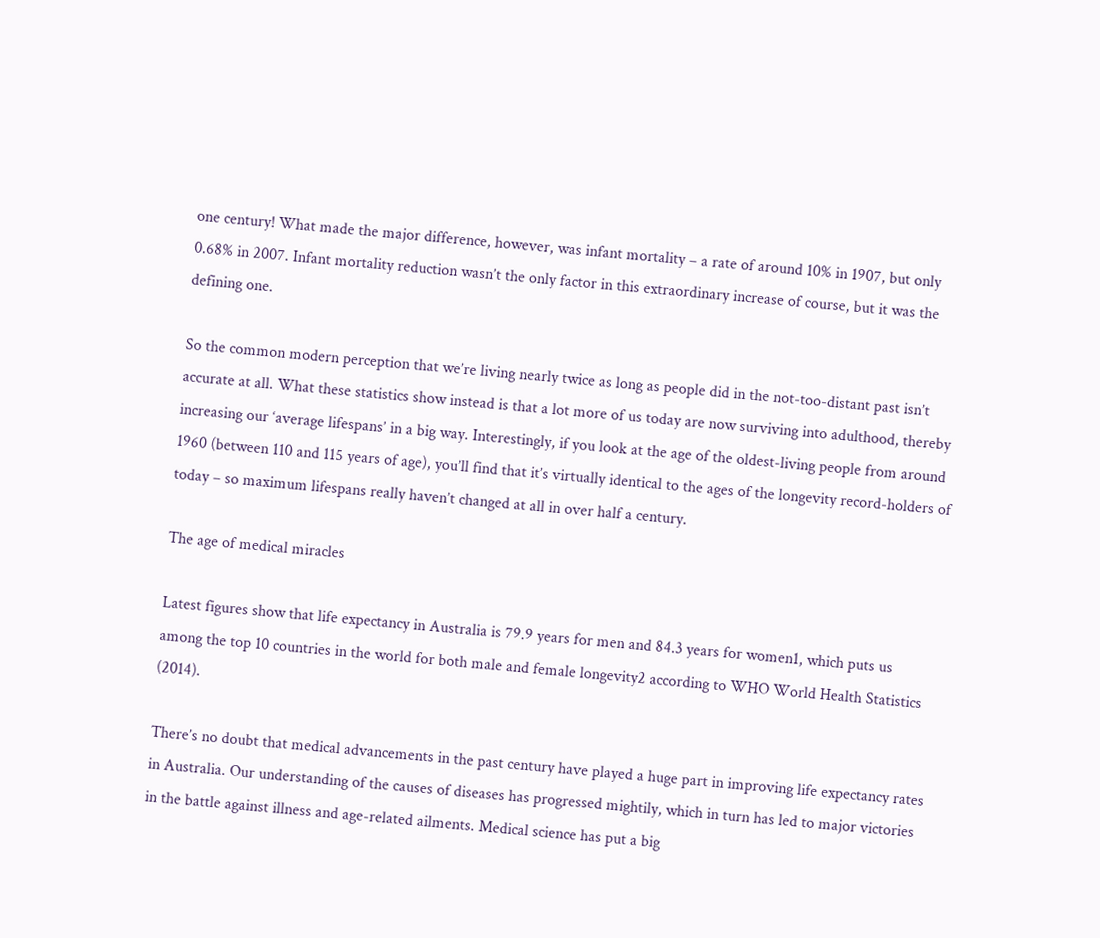one century! What made the major difference, however, was infant mortality – a rate of around 10% in 1907, but only 0.68% in 2007. Infant mortality reduction wasn’t the only factor in this extraordinary increase of course, but it was the defining one.

So the common modern perception that we’re living nearly twice as long as people did in the not-too-distant past isn’t accurate at all. What these statistics show instead is that a lot more of us today are now surviving into adulthood, thereby increasing our ‘average lifespans’ in a big way. Interestingly, if you look at the age of the oldest-living people from around 1960 (between 110 and 115 years of age), you’ll find that it’s virtually identical to the ages of the longevity record-holders of today – so maximum lifespans really haven’t changed at all in over half a century.

The age of medical miracles

Latest figures show that life expectancy in Australia is 79.9 years for men and 84.3 years for women1, which puts us among the top 10 countries in the world for both male and female longevity2 according to WHO World Health Statistics (2014).

There’s no doubt that medical advancements in the past century have played a huge part in improving life expectancy rates in Australia. Our understanding of the causes of diseases has progressed mightily, which in turn has led to major victories in the battle against illness and age-related ailments. Medical science has put a big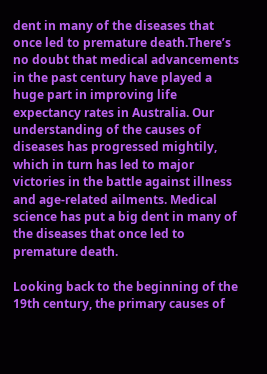dent in many of the diseases that once led to premature death.There’s no doubt that medical advancements in the past century have played a huge part in improving life expectancy rates in Australia. Our understanding of the causes of diseases has progressed mightily, which in turn has led to major victories in the battle against illness and age-related ailments. Medical science has put a big dent in many of the diseases that once led to premature death.

Looking back to the beginning of the 19th century, the primary causes of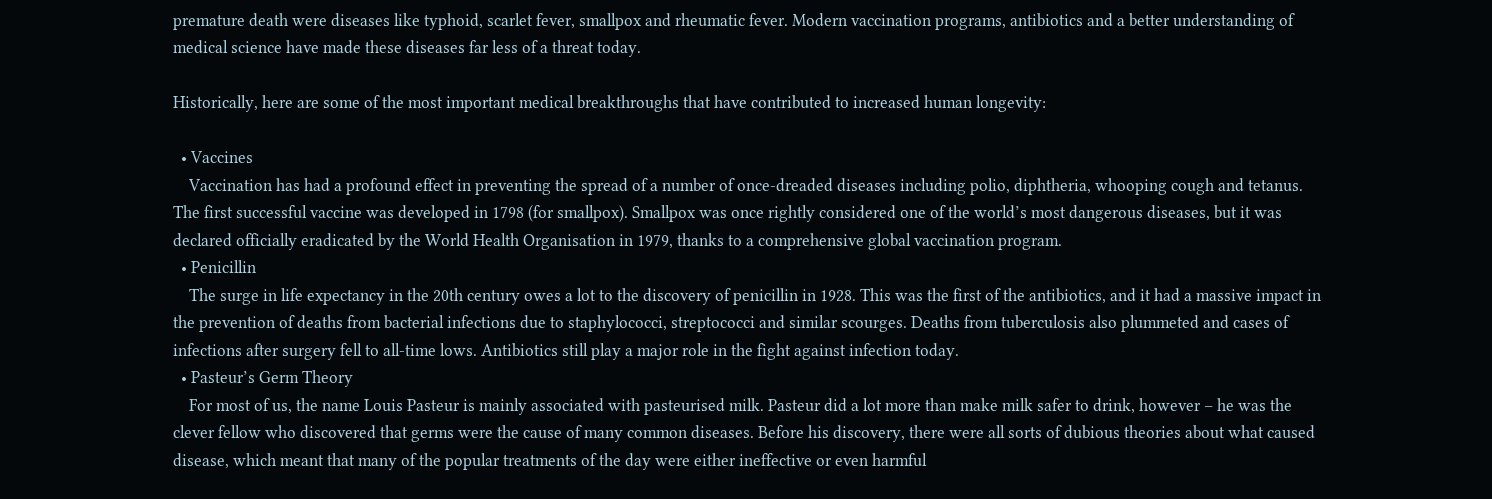premature death were diseases like typhoid, scarlet fever, smallpox and rheumatic fever. Modern vaccination programs, antibiotics and a better understanding of medical science have made these diseases far less of a threat today.

Historically, here are some of the most important medical breakthroughs that have contributed to increased human longevity:

  • Vaccines
    Vaccination has had a profound effect in preventing the spread of a number of once-dreaded diseases including polio, diphtheria, whooping cough and tetanus. The first successful vaccine was developed in 1798 (for smallpox). Smallpox was once rightly considered one of the world’s most dangerous diseases, but it was declared officially eradicated by the World Health Organisation in 1979, thanks to a comprehensive global vaccination program.
  • Penicillin
    The surge in life expectancy in the 20th century owes a lot to the discovery of penicillin in 1928. This was the first of the antibiotics, and it had a massive impact in the prevention of deaths from bacterial infections due to staphylococci, streptococci and similar scourges. Deaths from tuberculosis also plummeted and cases of infections after surgery fell to all-time lows. Antibiotics still play a major role in the fight against infection today.
  • Pasteur’s Germ Theory
    For most of us, the name Louis Pasteur is mainly associated with pasteurised milk. Pasteur did a lot more than make milk safer to drink, however – he was the clever fellow who discovered that germs were the cause of many common diseases. Before his discovery, there were all sorts of dubious theories about what caused disease, which meant that many of the popular treatments of the day were either ineffective or even harmful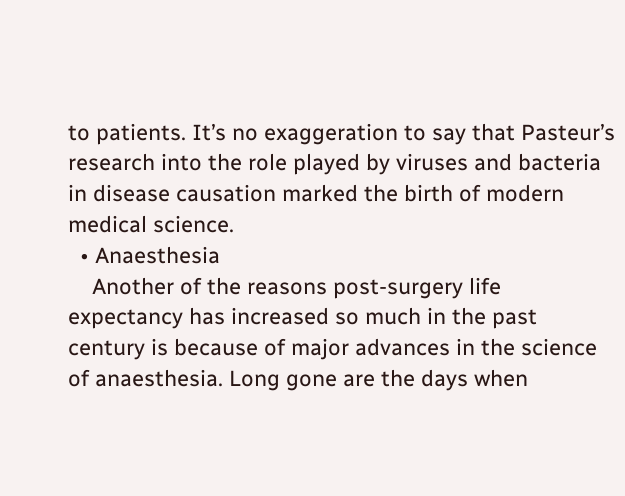to patients. It’s no exaggeration to say that Pasteur’s research into the role played by viruses and bacteria in disease causation marked the birth of modern medical science.
  • Anaesthesia
    Another of the reasons post-surgery life expectancy has increased so much in the past century is because of major advances in the science of anaesthesia. Long gone are the days when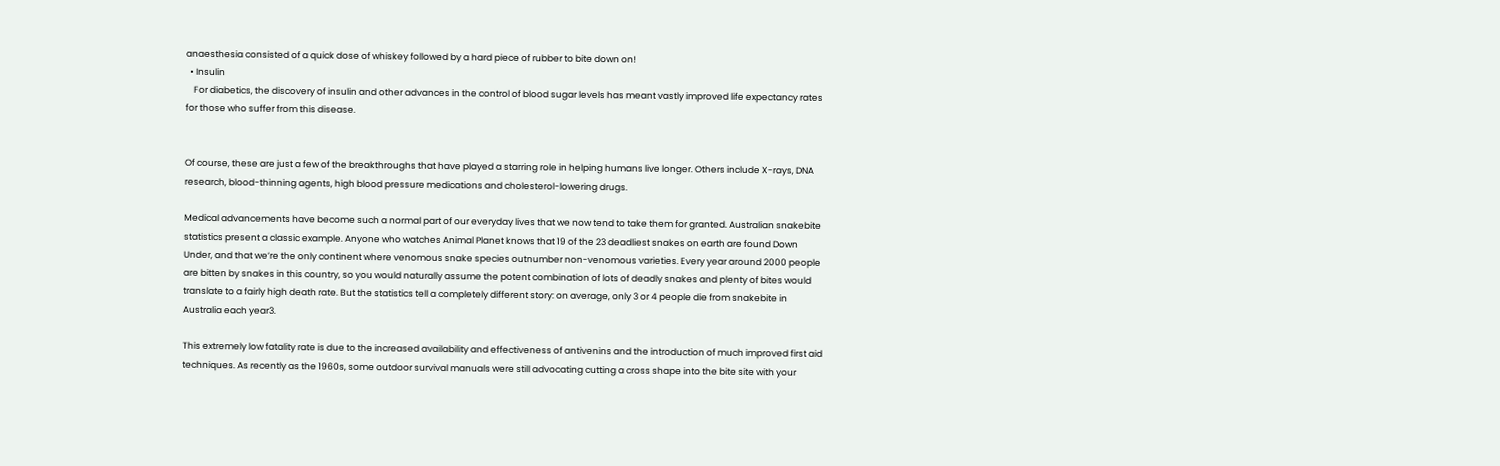anaesthesia consisted of a quick dose of whiskey followed by a hard piece of rubber to bite down on!
  • Insulin
    For diabetics, the discovery of insulin and other advances in the control of blood sugar levels has meant vastly improved life expectancy rates for those who suffer from this disease.


Of course, these are just a few of the breakthroughs that have played a starring role in helping humans live longer. Others include X-rays, DNA research, blood-thinning agents, high blood pressure medications and cholesterol-lowering drugs.

Medical advancements have become such a normal part of our everyday lives that we now tend to take them for granted. Australian snakebite statistics present a classic example. Anyone who watches Animal Planet knows that 19 of the 23 deadliest snakes on earth are found Down Under, and that we’re the only continent where venomous snake species outnumber non-venomous varieties. Every year around 2000 people are bitten by snakes in this country, so you would naturally assume the potent combination of lots of deadly snakes and plenty of bites would translate to a fairly high death rate. But the statistics tell a completely different story: on average, only 3 or 4 people die from snakebite in Australia each year3.

This extremely low fatality rate is due to the increased availability and effectiveness of antivenins and the introduction of much improved first aid techniques. As recently as the 1960s, some outdoor survival manuals were still advocating cutting a cross shape into the bite site with your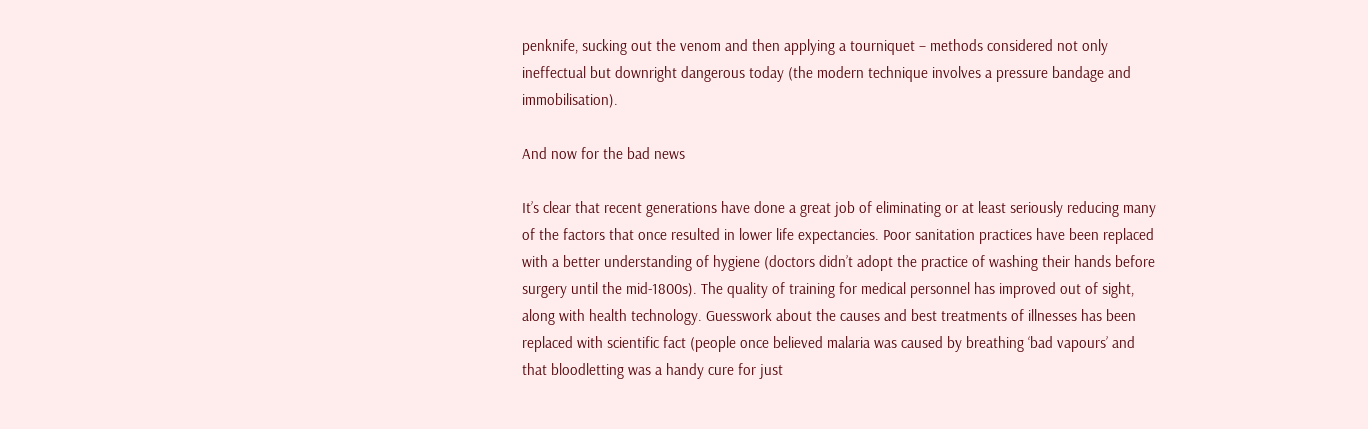penknife, sucking out the venom and then applying a tourniquet – methods considered not only ineffectual but downright dangerous today (the modern technique involves a pressure bandage and immobilisation).

And now for the bad news

It’s clear that recent generations have done a great job of eliminating or at least seriously reducing many of the factors that once resulted in lower life expectancies. Poor sanitation practices have been replaced with a better understanding of hygiene (doctors didn’t adopt the practice of washing their hands before surgery until the mid-1800s). The quality of training for medical personnel has improved out of sight, along with health technology. Guesswork about the causes and best treatments of illnesses has been replaced with scientific fact (people once believed malaria was caused by breathing ‘bad vapours’ and that bloodletting was a handy cure for just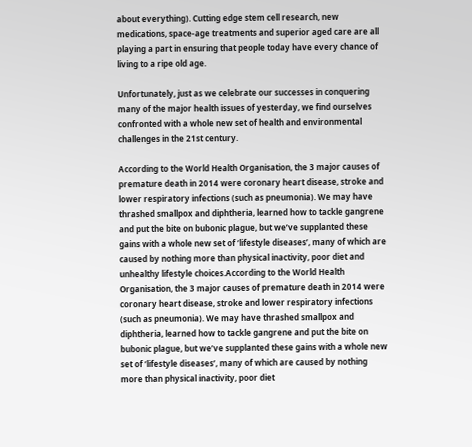about everything). Cutting edge stem cell research, new medications, space-age treatments and superior aged care are all playing a part in ensuring that people today have every chance of living to a ripe old age.

Unfortunately, just as we celebrate our successes in conquering many of the major health issues of yesterday, we find ourselves confronted with a whole new set of health and environmental challenges in the 21st century.

According to the World Health Organisation, the 3 major causes of premature death in 2014 were coronary heart disease, stroke and lower respiratory infections (such as pneumonia). We may have thrashed smallpox and diphtheria, learned how to tackle gangrene and put the bite on bubonic plague, but we’ve supplanted these gains with a whole new set of ‘lifestyle diseases’, many of which are caused by nothing more than physical inactivity, poor diet and unhealthy lifestyle choices.According to the World Health Organisation, the 3 major causes of premature death in 2014 were coronary heart disease, stroke and lower respiratory infections (such as pneumonia). We may have thrashed smallpox and diphtheria, learned how to tackle gangrene and put the bite on bubonic plague, but we’ve supplanted these gains with a whole new set of ‘lifestyle diseases’, many of which are caused by nothing more than physical inactivity, poor diet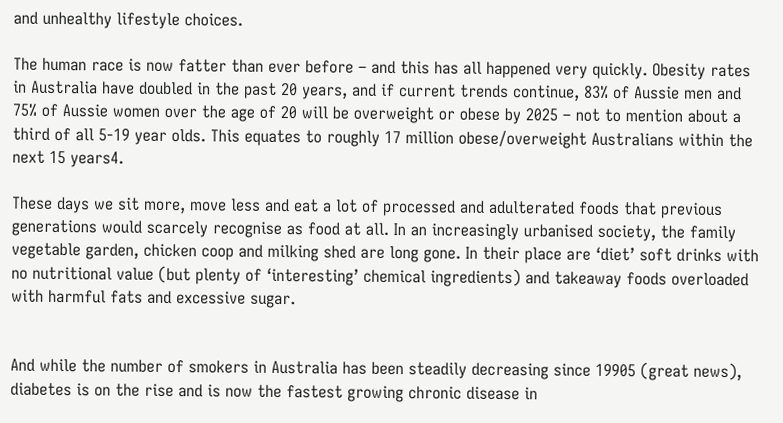and unhealthy lifestyle choices.

The human race is now fatter than ever before – and this has all happened very quickly. Obesity rates in Australia have doubled in the past 20 years, and if current trends continue, 83% of Aussie men and 75% of Aussie women over the age of 20 will be overweight or obese by 2025 – not to mention about a third of all 5-19 year olds. This equates to roughly 17 million obese/overweight Australians within the next 15 years4.

These days we sit more, move less and eat a lot of processed and adulterated foods that previous generations would scarcely recognise as food at all. In an increasingly urbanised society, the family vegetable garden, chicken coop and milking shed are long gone. In their place are ‘diet’ soft drinks with no nutritional value (but plenty of ‘interesting’ chemical ingredients) and takeaway foods overloaded with harmful fats and excessive sugar.


And while the number of smokers in Australia has been steadily decreasing since 19905 (great news), diabetes is on the rise and is now the fastest growing chronic disease in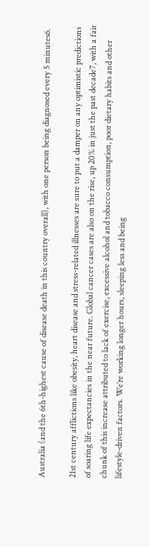Australia (and the 6th-highest cause of disease death in this country overall), with one person being diagnosed every 5 minutes6.

21st century afflictions like obesity, heart disease and stress-related illnesses are sure to put a damper on any optimistic predictions of soaring life expectancies in the near future. Global cancer cases are also on the rise, up 20% in just the past decade7, with a fair chunk of this increase attributed to lack of exercise, excessive alcohol and tobacco consumption, poor dietary habits and other lifestyle-driven factors. We’re working longer hours, sleeping less and being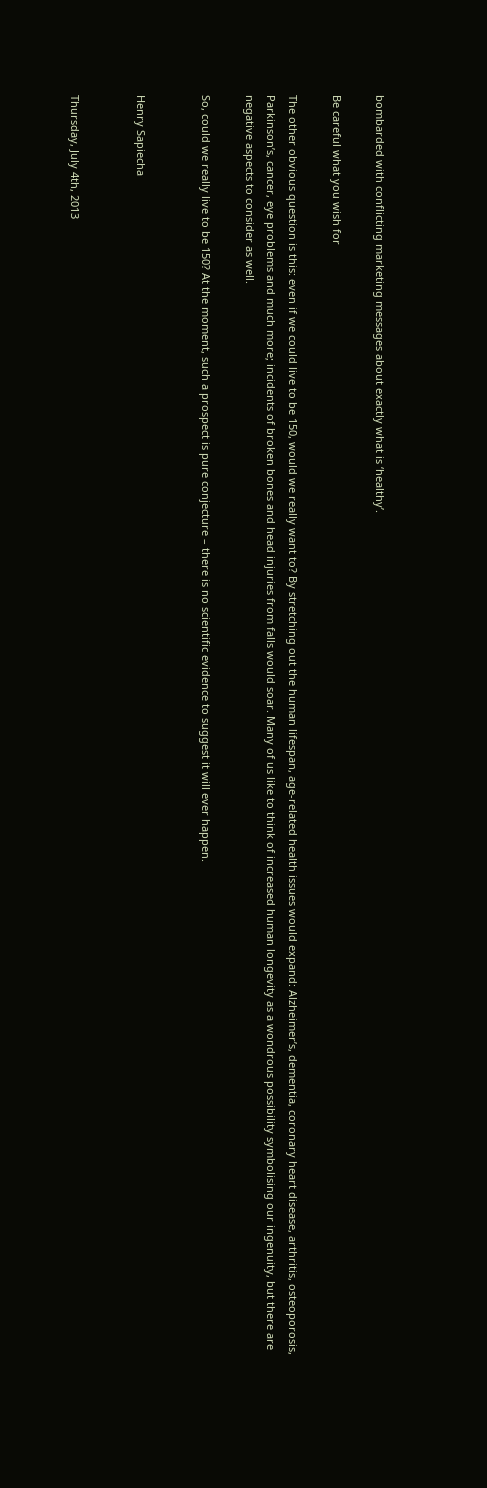bombarded with conflicting marketing messages about exactly what is ‘healthy’.

Be careful what you wish for

The other obvious question is this: even if we could live to be 150, would we really want to? By stretching out the human lifespan, age-related health issues would expand: Alzheimer’s, dementia, coronary heart disease, arthritis, osteoporosis, Parkinson’s, cancer, eye problems and much more; incidents of broken bones and head injuries from falls would soar. Many of us like to think of increased human longevity as a wondrous possibility symbolising our ingenuity, but there are negative aspects to consider as well.

So, could we really live to be 150? At the moment, such a prospect is pure conjecture – there is no scientific evidence to suggest it will ever happen.


Henry Sapiecha


Thursday, July 4th, 2013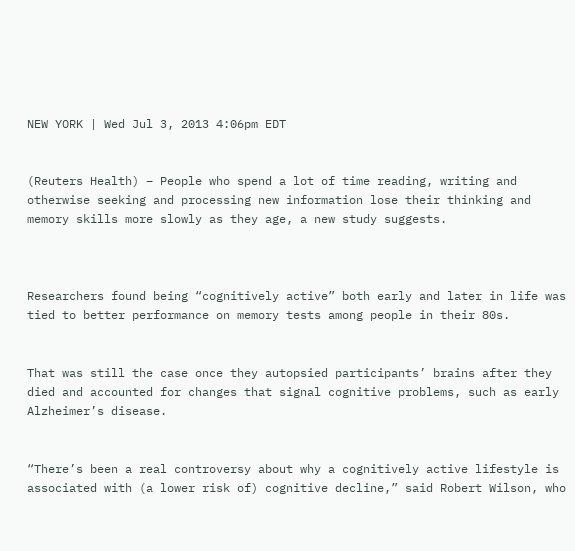NEW YORK | Wed Jul 3, 2013 4:06pm EDT


(Reuters Health) – People who spend a lot of time reading, writing and otherwise seeking and processing new information lose their thinking and memory skills more slowly as they age, a new study suggests.



Researchers found being “cognitively active” both early and later in life was tied to better performance on memory tests among people in their 80s.


That was still the case once they autopsied participants’ brains after they died and accounted for changes that signal cognitive problems, such as early Alzheimer’s disease.


“There’s been a real controversy about why a cognitively active lifestyle is associated with (a lower risk of) cognitive decline,” said Robert Wilson, who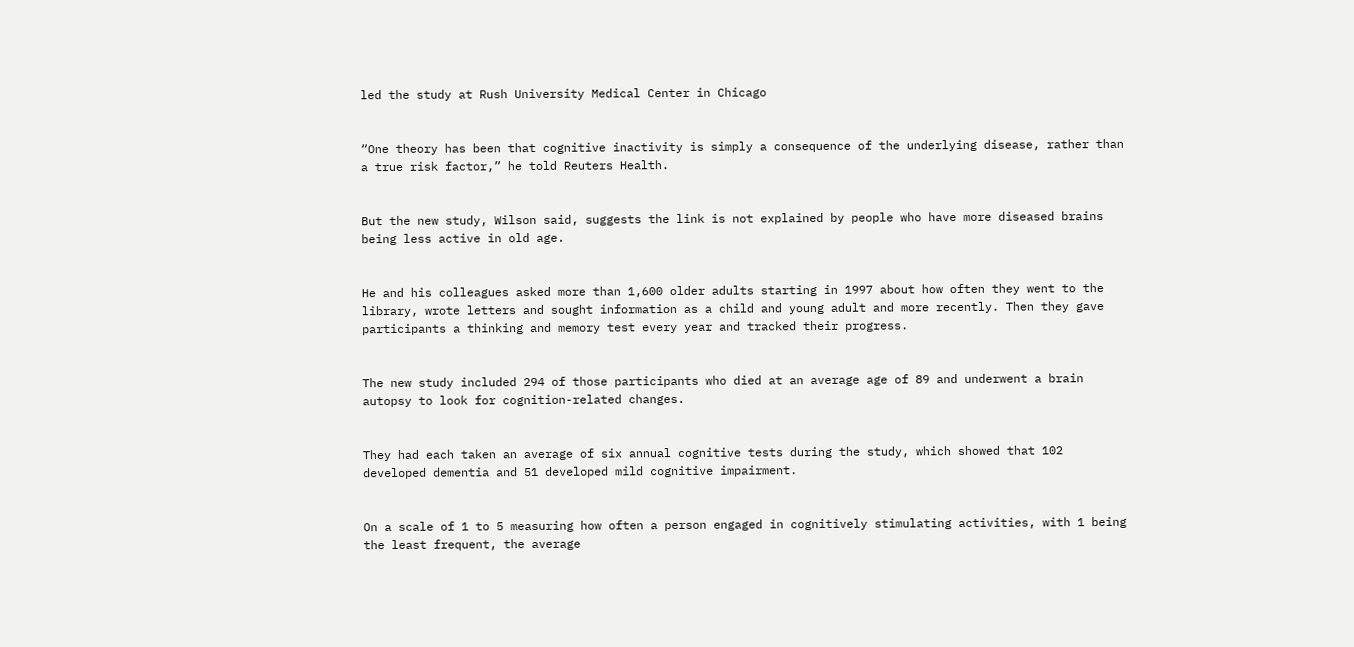led the study at Rush University Medical Center in Chicago


“One theory has been that cognitive inactivity is simply a consequence of the underlying disease, rather than a true risk factor,” he told Reuters Health.


But the new study, Wilson said, suggests the link is not explained by people who have more diseased brains being less active in old age.


He and his colleagues asked more than 1,600 older adults starting in 1997 about how often they went to the library, wrote letters and sought information as a child and young adult and more recently. Then they gave participants a thinking and memory test every year and tracked their progress.


The new study included 294 of those participants who died at an average age of 89 and underwent a brain autopsy to look for cognition-related changes.


They had each taken an average of six annual cognitive tests during the study, which showed that 102 developed dementia and 51 developed mild cognitive impairment.


On a scale of 1 to 5 measuring how often a person engaged in cognitively stimulating activities, with 1 being the least frequent, the average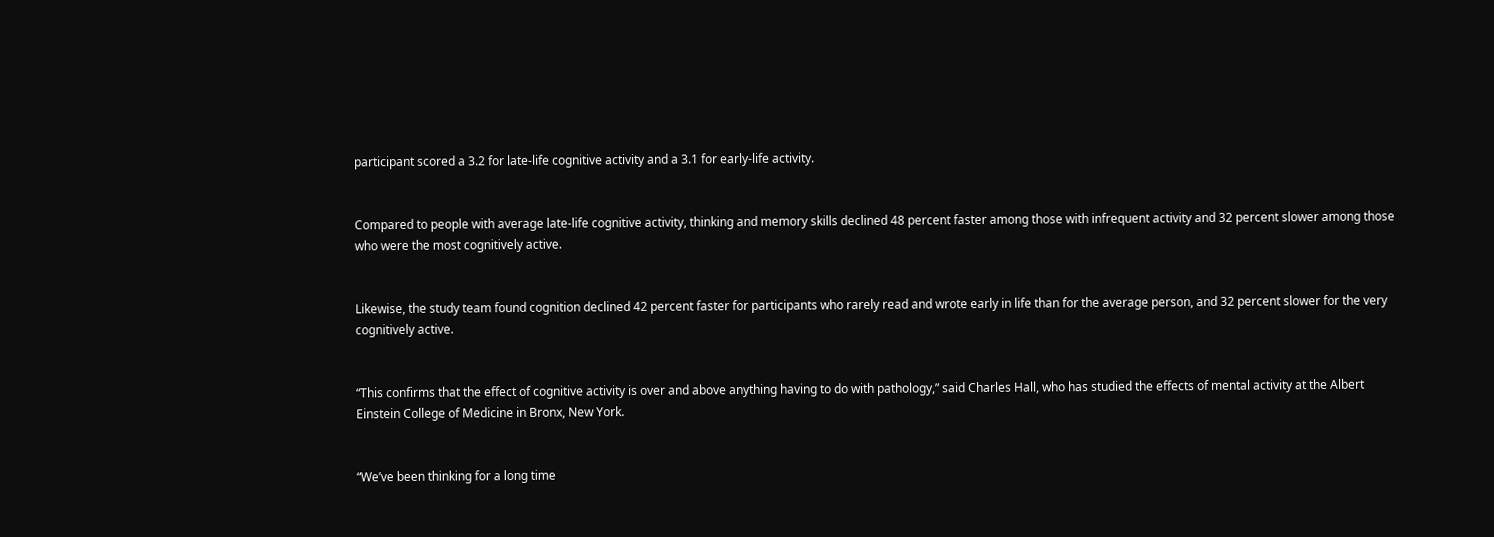participant scored a 3.2 for late-life cognitive activity and a 3.1 for early-life activity.


Compared to people with average late-life cognitive activity, thinking and memory skills declined 48 percent faster among those with infrequent activity and 32 percent slower among those who were the most cognitively active.


Likewise, the study team found cognition declined 42 percent faster for participants who rarely read and wrote early in life than for the average person, and 32 percent slower for the very cognitively active.


“This confirms that the effect of cognitive activity is over and above anything having to do with pathology,” said Charles Hall, who has studied the effects of mental activity at the Albert Einstein College of Medicine in Bronx, New York.


“We’ve been thinking for a long time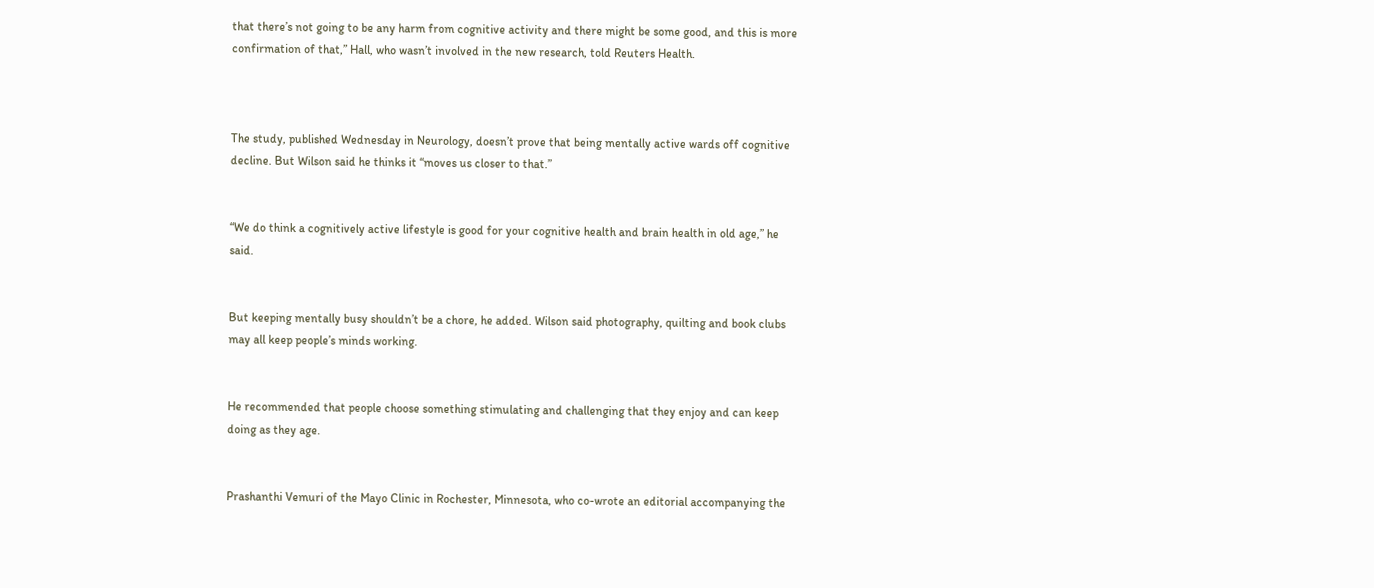that there’s not going to be any harm from cognitive activity and there might be some good, and this is more confirmation of that,” Hall, who wasn’t involved in the new research, told Reuters Health.



The study, published Wednesday in Neurology, doesn’t prove that being mentally active wards off cognitive decline. But Wilson said he thinks it “moves us closer to that.”


“We do think a cognitively active lifestyle is good for your cognitive health and brain health in old age,” he said.


But keeping mentally busy shouldn’t be a chore, he added. Wilson said photography, quilting and book clubs may all keep people’s minds working.


He recommended that people choose something stimulating and challenging that they enjoy and can keep doing as they age.


Prashanthi Vemuri of the Mayo Clinic in Rochester, Minnesota, who co-wrote an editorial accompanying the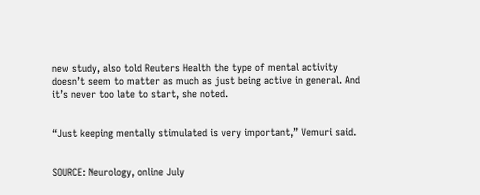new study, also told Reuters Health the type of mental activity doesn’t seem to matter as much as just being active in general. And it’s never too late to start, she noted.


“Just keeping mentally stimulated is very important,” Vemuri said.


SOURCE: Neurology, online July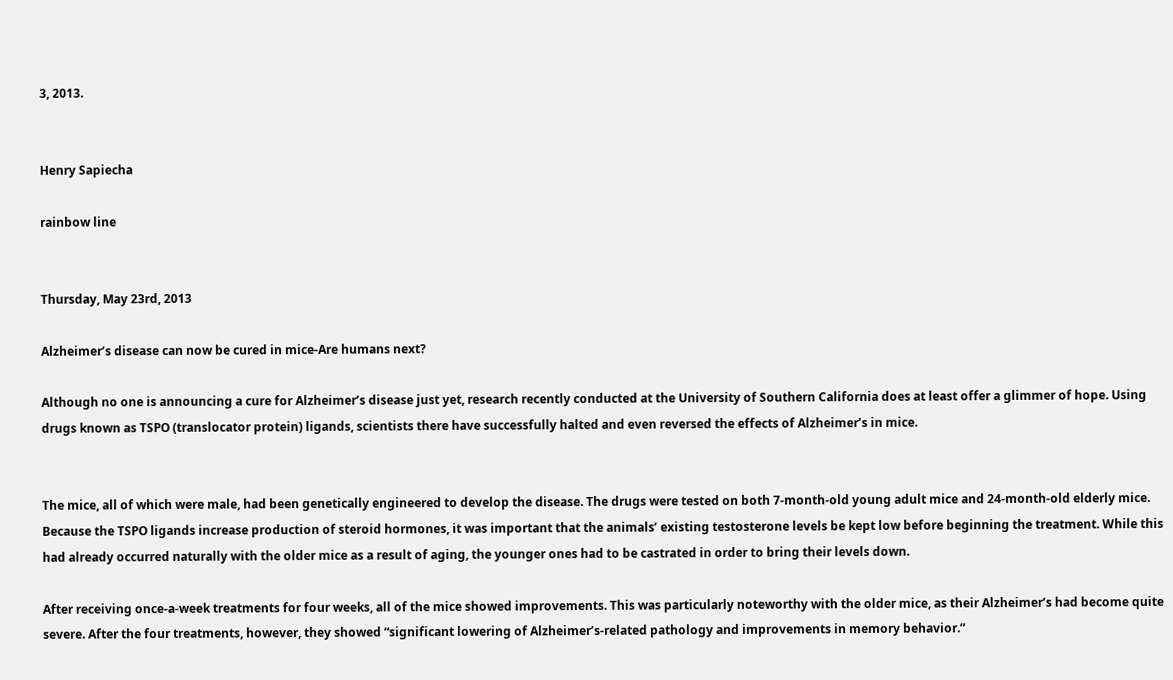3, 2013.


Henry Sapiecha

rainbow line


Thursday, May 23rd, 2013

Alzheimer’s disease can now be cured in mice-Are humans next?

Although no one is announcing a cure for Alzheimer’s disease just yet, research recently conducted at the University of Southern California does at least offer a glimmer of hope. Using drugs known as TSPO (translocator protein) ligands, scientists there have successfully halted and even reversed the effects of Alzheimer’s in mice.


The mice, all of which were male, had been genetically engineered to develop the disease. The drugs were tested on both 7-month-old young adult mice and 24-month-old elderly mice. Because the TSPO ligands increase production of steroid hormones, it was important that the animals’ existing testosterone levels be kept low before beginning the treatment. While this had already occurred naturally with the older mice as a result of aging, the younger ones had to be castrated in order to bring their levels down.

After receiving once-a-week treatments for four weeks, all of the mice showed improvements. This was particularly noteworthy with the older mice, as their Alzheimer’s had become quite severe. After the four treatments, however, they showed “significant lowering of Alzheimer’s-related pathology and improvements in memory behavior.”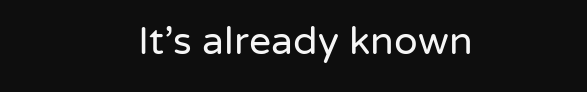It’s already known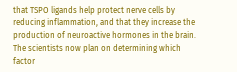that TSPO ligands help protect nerve cells by reducing inflammation, and that they increase the production of neuroactive hormones in the brain. The scientists now plan on determining which factor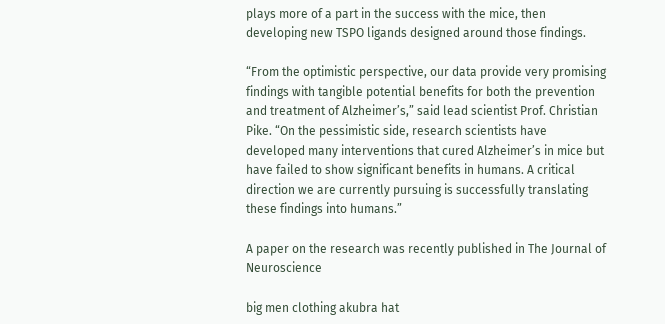plays more of a part in the success with the mice, then developing new TSPO ligands designed around those findings.

“From the optimistic perspective, our data provide very promising findings with tangible potential benefits for both the prevention and treatment of Alzheimer’s,” said lead scientist Prof. Christian Pike. “On the pessimistic side, research scientists have developed many interventions that cured Alzheimer’s in mice but have failed to show significant benefits in humans. A critical direction we are currently pursuing is successfully translating these findings into humans.”

A paper on the research was recently published in The Journal of Neuroscience

big men clothing akubra hat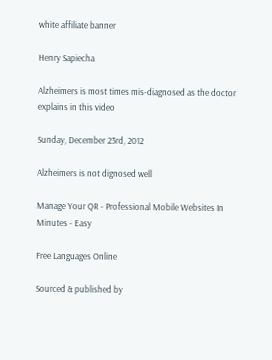white affiliate banner

Henry Sapiecha

Alzheimers is most times mis-diagnosed as the doctor explains in this video

Sunday, December 23rd, 2012

Alzheimers is not dignosed well

Manage Your QR - Professional Mobile Websites In Minutes - Easy

Free Languages Online

Sourced & published by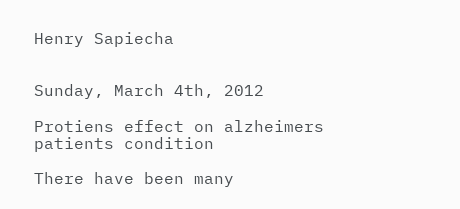Henry Sapiecha


Sunday, March 4th, 2012

Protiens effect on alzheimers patients condition

There have been many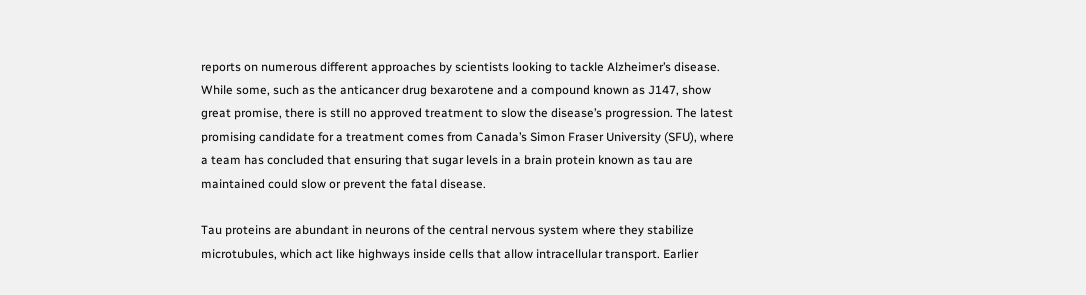reports on numerous different approaches by scientists looking to tackle Alzheimer’s disease. While some, such as the anticancer drug bexarotene and a compound known as J147, show great promise, there is still no approved treatment to slow the disease’s progression. The latest promising candidate for a treatment comes from Canada’s Simon Fraser University (SFU), where a team has concluded that ensuring that sugar levels in a brain protein known as tau are maintained could slow or prevent the fatal disease.

Tau proteins are abundant in neurons of the central nervous system where they stabilize microtubules, which act like highways inside cells that allow intracellular transport. Earlier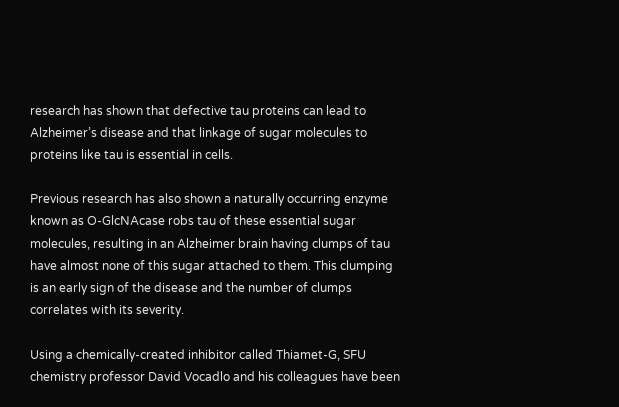research has shown that defective tau proteins can lead to Alzheimer’s disease and that linkage of sugar molecules to proteins like tau is essential in cells.

Previous research has also shown a naturally occurring enzyme known as O-GlcNAcase robs tau of these essential sugar molecules, resulting in an Alzheimer brain having clumps of tau have almost none of this sugar attached to them. This clumping is an early sign of the disease and the number of clumps correlates with its severity.

Using a chemically-created inhibitor called Thiamet-G, SFU chemistry professor David Vocadlo and his colleagues have been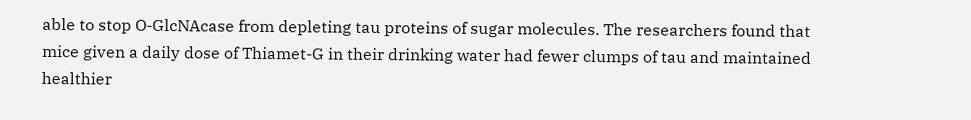able to stop O-GlcNAcase from depleting tau proteins of sugar molecules. The researchers found that mice given a daily dose of Thiamet-G in their drinking water had fewer clumps of tau and maintained healthier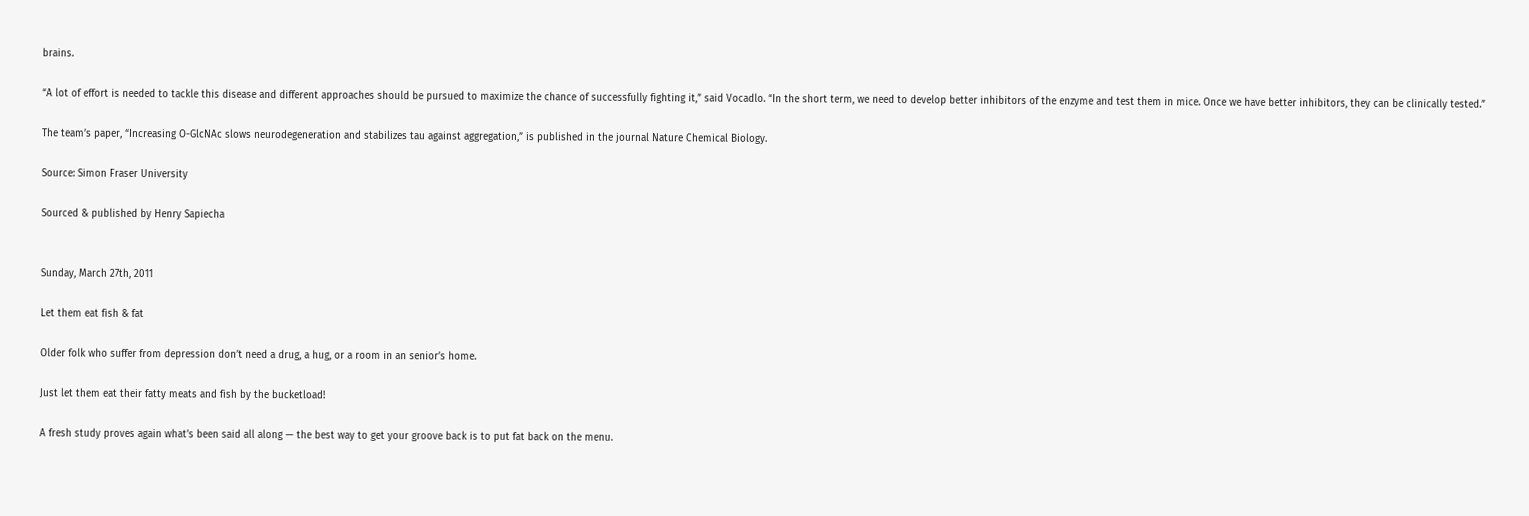brains.

“A lot of effort is needed to tackle this disease and different approaches should be pursued to maximize the chance of successfully fighting it,” said Vocadlo. “In the short term, we need to develop better inhibitors of the enzyme and test them in mice. Once we have better inhibitors, they can be clinically tested.”

The team’s paper, “Increasing O-GlcNAc slows neurodegeneration and stabilizes tau against aggregation,” is published in the journal Nature Chemical Biology.

Source: Simon Fraser University

Sourced & published by Henry Sapiecha


Sunday, March 27th, 2011

Let them eat fish & fat

Older folk who suffer from depression don’t need a drug, a hug, or a room in an senior’s home.

Just let them eat their fatty meats and fish by the bucketload!

A fresh study proves again what’s been said all along — the best way to get your groove back is to put fat back on the menu.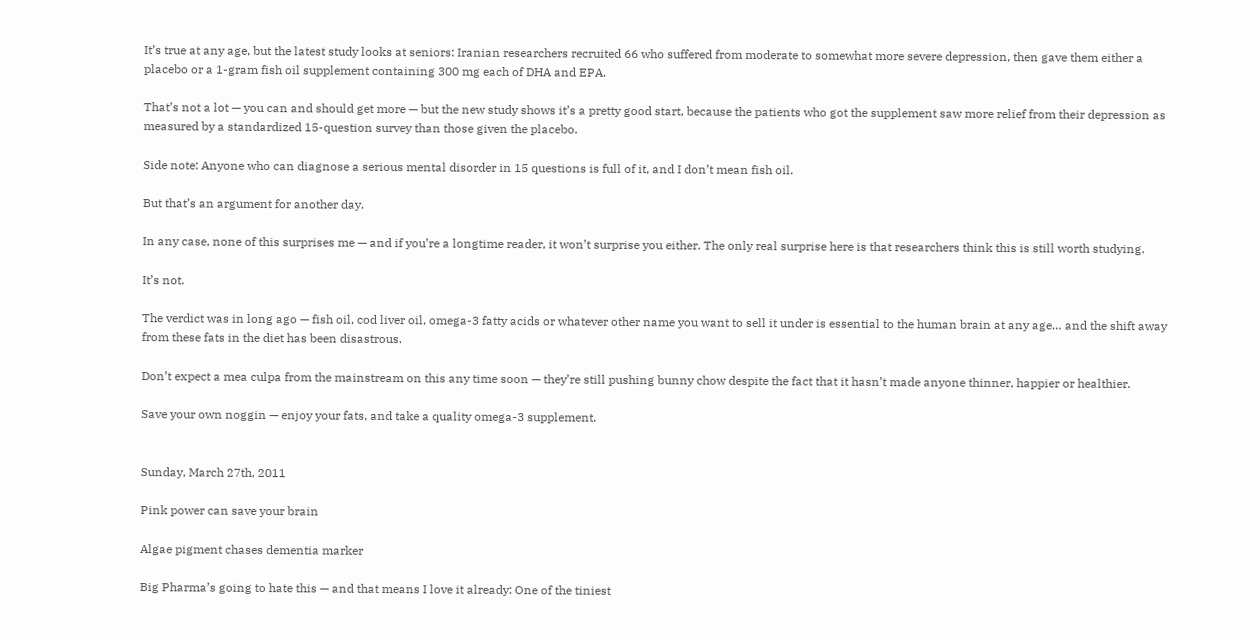It’s true at any age, but the latest study looks at seniors: Iranian researchers recruited 66 who suffered from moderate to somewhat more severe depression, then gave them either a placebo or a 1-gram fish oil supplement containing 300 mg each of DHA and EPA.

That’s not a lot — you can and should get more — but the new study shows it’s a pretty good start, because the patients who got the supplement saw more relief from their depression as measured by a standardized 15-question survey than those given the placebo.

Side note: Anyone who can diagnose a serious mental disorder in 15 questions is full of it, and I don’t mean fish oil.

But that’s an argument for another day.

In any case, none of this surprises me — and if you’re a longtime reader, it won’t surprise you either. The only real surprise here is that researchers think this is still worth studying.

It’s not.

The verdict was in long ago — fish oil, cod liver oil, omega-3 fatty acids or whatever other name you want to sell it under is essential to the human brain at any age… and the shift away from these fats in the diet has been disastrous.

Don’t expect a mea culpa from the mainstream on this any time soon — they’re still pushing bunny chow despite the fact that it hasn’t made anyone thinner, happier or healthier.

Save your own noggin — enjoy your fats, and take a quality omega-3 supplement.


Sunday, March 27th, 2011

Pink power can save your brain

Algae pigment chases dementia marker

Big Pharma’s going to hate this — and that means I love it already: One of the tiniest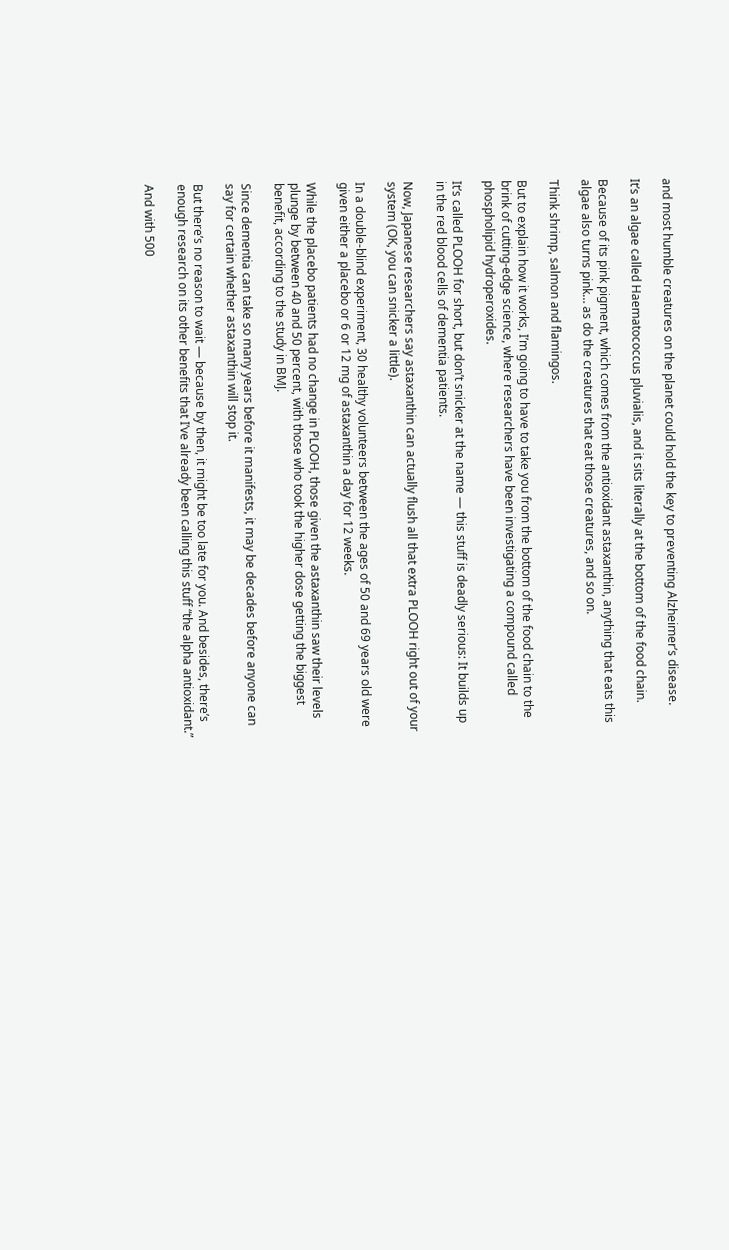and most humble creatures on the planet could hold the key to preventing Alzheimer’s disease.

It’s an algae called Haematococcus pluvialis, and it sits literally at the bottom of the food chain.

Because of its pink pigment, which comes from the antioxidant astaxanthin, anything that eats this algae also turns pink… as do the creatures that eat those creatures, and so on.

Think shrimp, salmon and flamingos.

But to explain how it works, I’m going to have to take you from the bottom of the food chain to the brink of cutting-edge science, where researchers have been investigating a compound called phospholipid hydroperoxides.

It’s called PLOOH for short, but don’t snicker at the name — this stuff is deadly serious: It builds up in the red blood cells of dementia patients.

Now, Japanese researchers say astaxanthin can actually flush all that extra PLOOH right out of your system (OK, you can snicker a little).

In a double-blind experiment, 30 healthy volunteers between the ages of 50 and 69 years old were given either a placebo or 6 or 12 mg of astaxanthin a day for 12 weeks.

While the placebo patients had no change in PLOOH, those given the astaxanthin saw their levels plunge by between 40 and 50 percent, with those who took the higher dose getting the biggest benefit, according to the study in BMJ.

Since dementia can take so many years before it manifests, it may be decades before anyone can say for certain whether astaxanthin will stop it.

But there’s no reason to wait — because by then, it might be too late for you. And besides, there’s enough research on its other benefits that I’ve already been calling this stuff “the alpha antioxidant.”

And with 500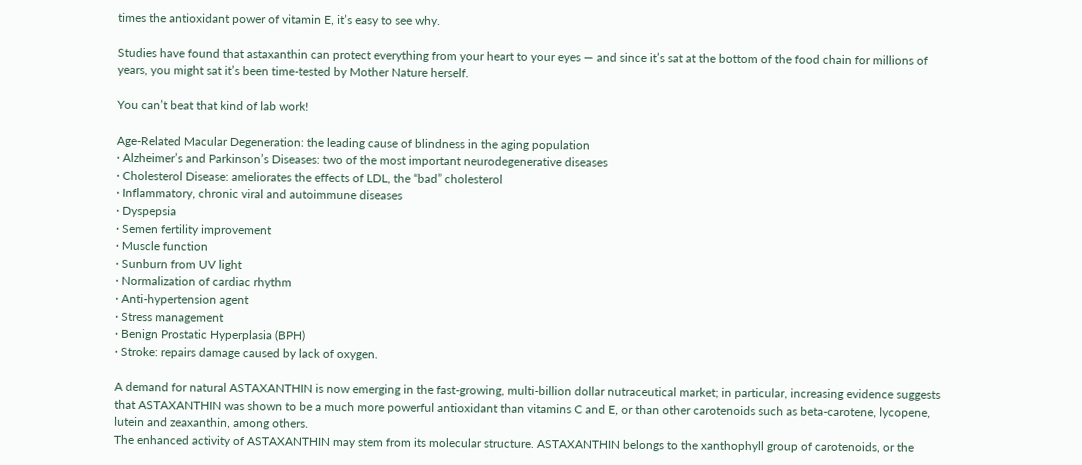times the antioxidant power of vitamin E, it’s easy to see why.

Studies have found that astaxanthin can protect everything from your heart to your eyes — and since it’s sat at the bottom of the food chain for millions of years, you might sat it’s been time-tested by Mother Nature herself.

You can’t beat that kind of lab work!

Age-Related Macular Degeneration: the leading cause of blindness in the aging population
· Alzheimer’s and Parkinson’s Diseases: two of the most important neurodegenerative diseases
· Cholesterol Disease: ameliorates the effects of LDL, the “bad” cholesterol
· Inflammatory, chronic viral and autoimmune diseases
· Dyspepsia
· Semen fertility improvement
· Muscle function
· Sunburn from UV light
· Normalization of cardiac rhythm
· Anti-hypertension agent
· Stress management
· Benign Prostatic Hyperplasia (BPH)
· Stroke: repairs damage caused by lack of oxygen.

A demand for natural ASTAXANTHIN is now emerging in the fast-growing, multi-billion dollar nutraceutical market; in particular, increasing evidence suggests that ASTAXANTHIN was shown to be a much more powerful antioxidant than vitamins C and E, or than other carotenoids such as beta-carotene, lycopene, lutein and zeaxanthin, among others.
The enhanced activity of ASTAXANTHIN may stem from its molecular structure. ASTAXANTHIN belongs to the xanthophyll group of carotenoids, or the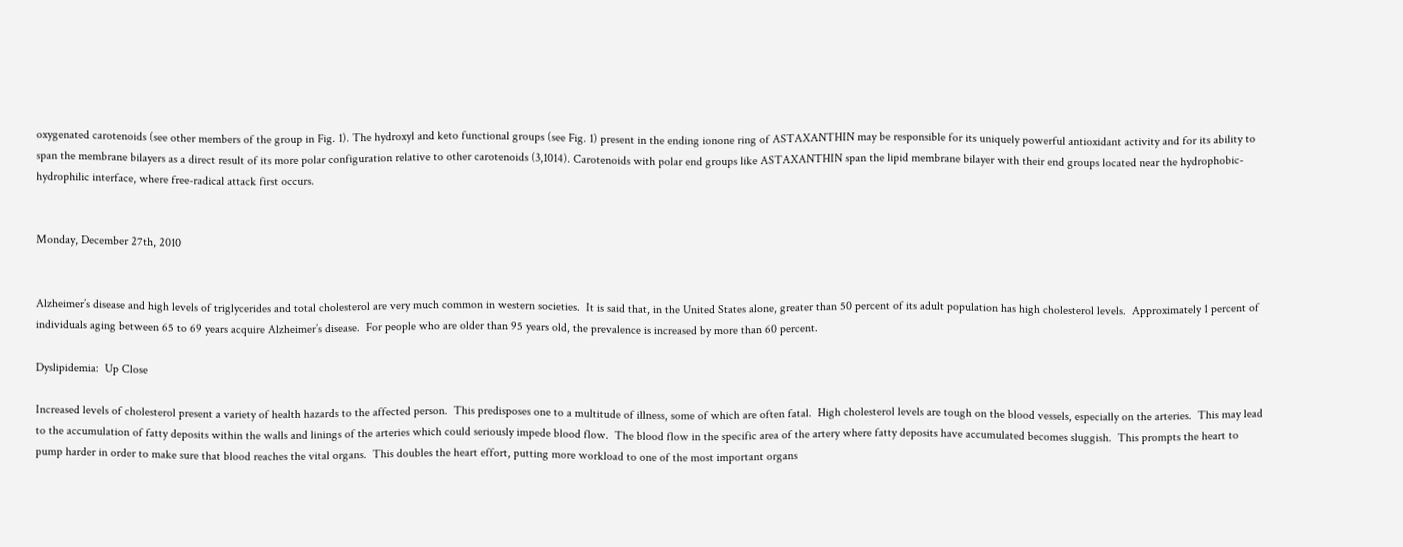oxygenated carotenoids (see other members of the group in Fig. 1). The hydroxyl and keto functional groups (see Fig. 1) present in the ending ionone ring of ASTAXANTHIN may be responsible for its uniquely powerful antioxidant activity and for its ability to span the membrane bilayers as a direct result of its more polar configuration relative to other carotenoids (3,1014). Carotenoids with polar end groups like ASTAXANTHIN span the lipid membrane bilayer with their end groups located near the hydrophobic-hydrophilic interface, where free-radical attack first occurs.


Monday, December 27th, 2010


Alzheimer’s disease and high levels of triglycerides and total cholesterol are very much common in western societies.  It is said that, in the United States alone, greater than 50 percent of its adult population has high cholesterol levels.  Approximately 1 percent of individuals aging between 65 to 69 years acquire Alzheimer’s disease.  For people who are older than 95 years old, the prevalence is increased by more than 60 percent.

Dyslipidemia:  Up Close

Increased levels of cholesterol present a variety of health hazards to the affected person.  This predisposes one to a multitude of illness, some of which are often fatal.  High cholesterol levels are tough on the blood vessels, especially on the arteries.  This may lead to the accumulation of fatty deposits within the walls and linings of the arteries which could seriously impede blood flow.  The blood flow in the specific area of the artery where fatty deposits have accumulated becomes sluggish.  This prompts the heart to pump harder in order to make sure that blood reaches the vital organs.  This doubles the heart effort, putting more workload to one of the most important organs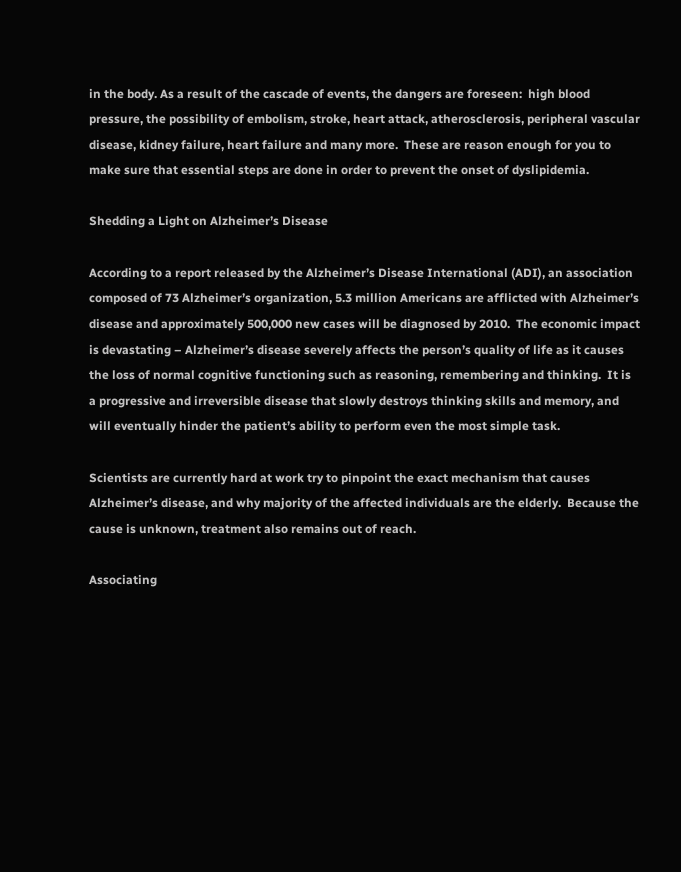in the body. As a result of the cascade of events, the dangers are foreseen:  high blood pressure, the possibility of embolism, stroke, heart attack, atherosclerosis, peripheral vascular disease, kidney failure, heart failure and many more.  These are reason enough for you to make sure that essential steps are done in order to prevent the onset of dyslipidemia.

Shedding a Light on Alzheimer’s Disease

According to a report released by the Alzheimer’s Disease International (ADI), an association composed of 73 Alzheimer’s organization, 5.3 million Americans are afflicted with Alzheimer’s disease and approximately 500,000 new cases will be diagnosed by 2010.  The economic impact is devastating – Alzheimer’s disease severely affects the person’s quality of life as it causes the loss of normal cognitive functioning such as reasoning, remembering and thinking.  It is a progressive and irreversible disease that slowly destroys thinking skills and memory, and will eventually hinder the patient’s ability to perform even the most simple task.

Scientists are currently hard at work try to pinpoint the exact mechanism that causes Alzheimer’s disease, and why majority of the affected individuals are the elderly.  Because the cause is unknown, treatment also remains out of reach.

Associating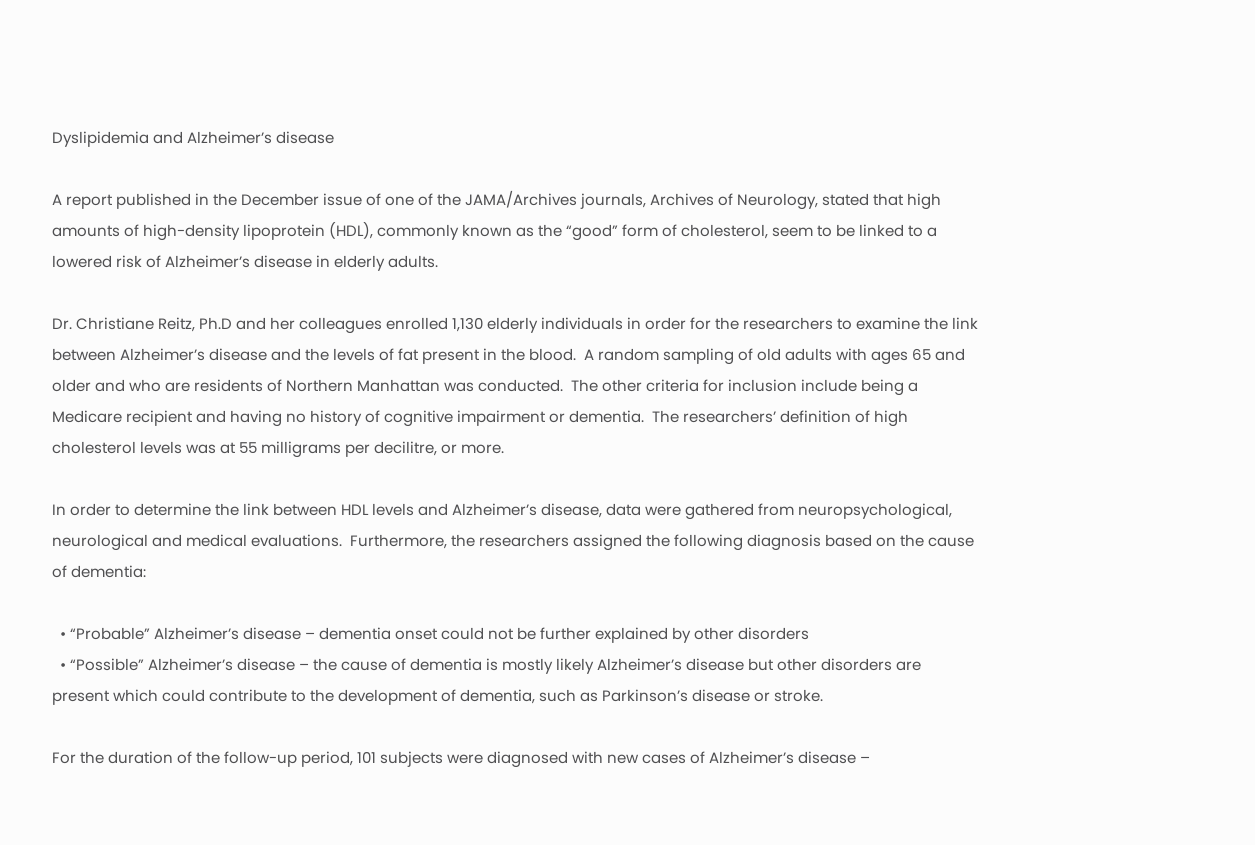Dyslipidemia and Alzheimer’s disease

A report published in the December issue of one of the JAMA/Archives journals, Archives of Neurology, stated that high amounts of high-density lipoprotein (HDL), commonly known as the “good” form of cholesterol, seem to be linked to a lowered risk of Alzheimer’s disease in elderly adults.

Dr. Christiane Reitz, Ph.D and her colleagues enrolled 1,130 elderly individuals in order for the researchers to examine the link between Alzheimer’s disease and the levels of fat present in the blood.  A random sampling of old adults with ages 65 and older and who are residents of Northern Manhattan was conducted.  The other criteria for inclusion include being a Medicare recipient and having no history of cognitive impairment or dementia.  The researchers’ definition of high cholesterol levels was at 55 milligrams per decilitre, or more.

In order to determine the link between HDL levels and Alzheimer’s disease, data were gathered from neuropsychological, neurological and medical evaluations.  Furthermore, the researchers assigned the following diagnosis based on the cause of dementia:

  • “Probable” Alzheimer’s disease – dementia onset could not be further explained by other disorders
  • “Possible” Alzheimer’s disease – the cause of dementia is mostly likely Alzheimer’s disease but other disorders are present which could contribute to the development of dementia, such as Parkinson’s disease or stroke.

For the duration of the follow-up period, 101 subjects were diagnosed with new cases of Alzheimer’s disease –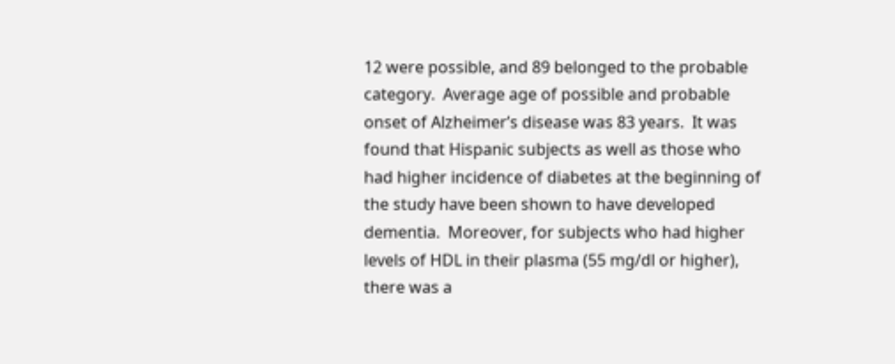12 were possible, and 89 belonged to the probable category.  Average age of possible and probable onset of Alzheimer’s disease was 83 years.  It was found that Hispanic subjects as well as those who had higher incidence of diabetes at the beginning of the study have been shown to have developed dementia.  Moreover, for subjects who had higher levels of HDL in their plasma (55 mg/dl or higher), there was a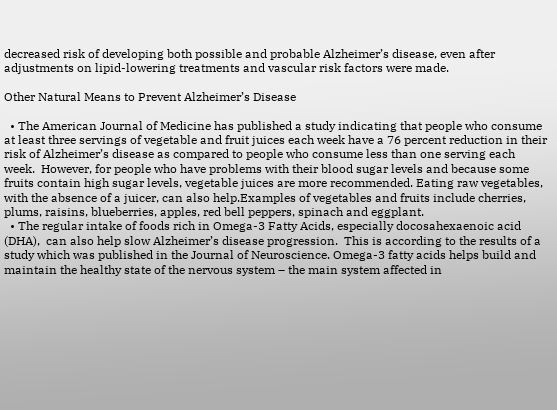decreased risk of developing both possible and probable Alzheimer’s disease, even after adjustments on lipid-lowering treatments and vascular risk factors were made.

Other Natural Means to Prevent Alzheimer’s Disease

  • The American Journal of Medicine has published a study indicating that people who consume at least three servings of vegetable and fruit juices each week have a 76 percent reduction in their risk of Alzheimer’s disease as compared to people who consume less than one serving each week.  However, for people who have problems with their blood sugar levels and because some fruits contain high sugar levels, vegetable juices are more recommended. Eating raw vegetables, with the absence of a juicer, can also help.Examples of vegetables and fruits include cherries, plums, raisins, blueberries, apples, red bell peppers, spinach and eggplant.
  • The regular intake of foods rich in Omega-3 Fatty Acids, especially docosahexaenoic acid (DHA),  can also help slow Alzheimer’s disease progression.  This is according to the results of a study which was published in the Journal of Neuroscience. Omega-3 fatty acids helps build and maintain the healthy state of the nervous system – the main system affected in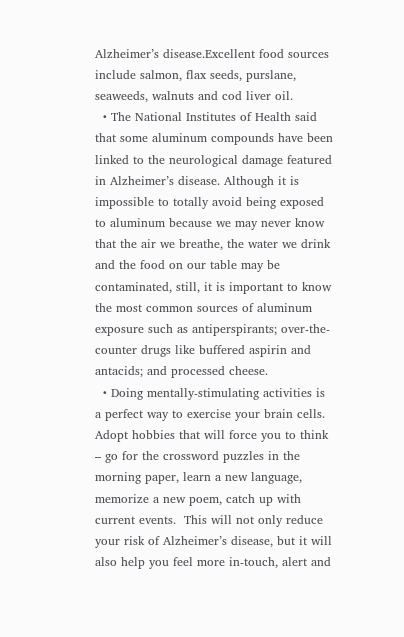Alzheimer’s disease.Excellent food sources include salmon, flax seeds, purslane, seaweeds, walnuts and cod liver oil.
  • The National Institutes of Health said that some aluminum compounds have been linked to the neurological damage featured in Alzheimer’s disease. Although it is impossible to totally avoid being exposed to aluminum because we may never know that the air we breathe, the water we drink and the food on our table may be contaminated, still, it is important to know the most common sources of aluminum exposure such as antiperspirants; over-the-counter drugs like buffered aspirin and antacids; and processed cheese.
  • Doing mentally-stimulating activities is a perfect way to exercise your brain cells. Adopt hobbies that will force you to think – go for the crossword puzzles in the morning paper, learn a new language, memorize a new poem, catch up with current events.  This will not only reduce your risk of Alzheimer’s disease, but it will also help you feel more in-touch, alert and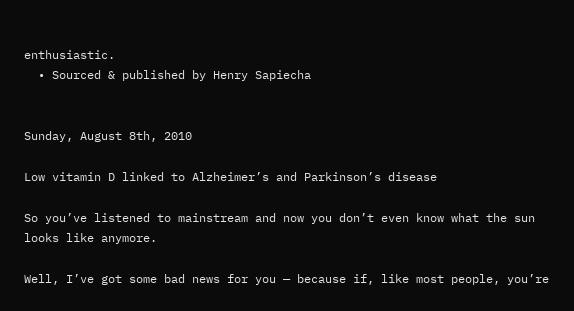enthusiastic.
  • Sourced & published by Henry Sapiecha


Sunday, August 8th, 2010

Low vitamin D linked to Alzheimer’s and Parkinson’s disease

So you’ve listened to mainstream and now you don’t even know what the sun looks like anymore.

Well, I’ve got some bad news for you — because if, like most people, you’re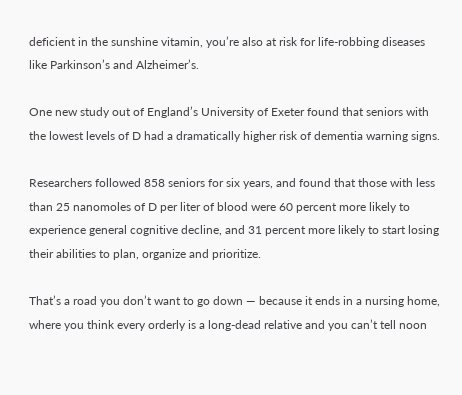deficient in the sunshine vitamin, you’re also at risk for life-robbing diseases like Parkinson’s and Alzheimer’s.

One new study out of England’s University of Exeter found that seniors with the lowest levels of D had a dramatically higher risk of dementia warning signs.

Researchers followed 858 seniors for six years, and found that those with less than 25 nanomoles of D per liter of blood were 60 percent more likely to experience general cognitive decline, and 31 percent more likely to start losing their abilities to plan, organize and prioritize.

That’s a road you don’t want to go down — because it ends in a nursing home, where you think every orderly is a long-dead relative and you can’t tell noon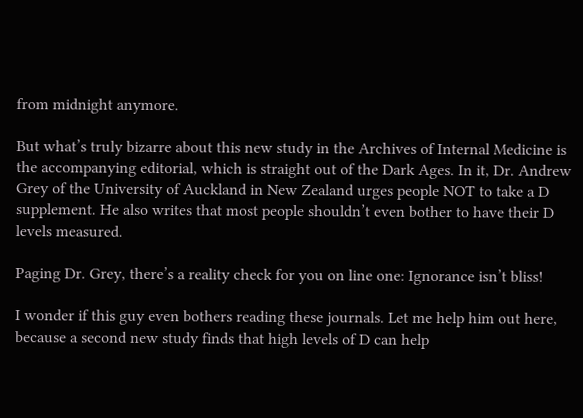from midnight anymore.

But what’s truly bizarre about this new study in the Archives of Internal Medicine is the accompanying editorial, which is straight out of the Dark Ages. In it, Dr. Andrew Grey of the University of Auckland in New Zealand urges people NOT to take a D supplement. He also writes that most people shouldn’t even bother to have their D levels measured.

Paging Dr. Grey, there’s a reality check for you on line one: Ignorance isn’t bliss!

I wonder if this guy even bothers reading these journals. Let me help him out here, because a second new study finds that high levels of D can help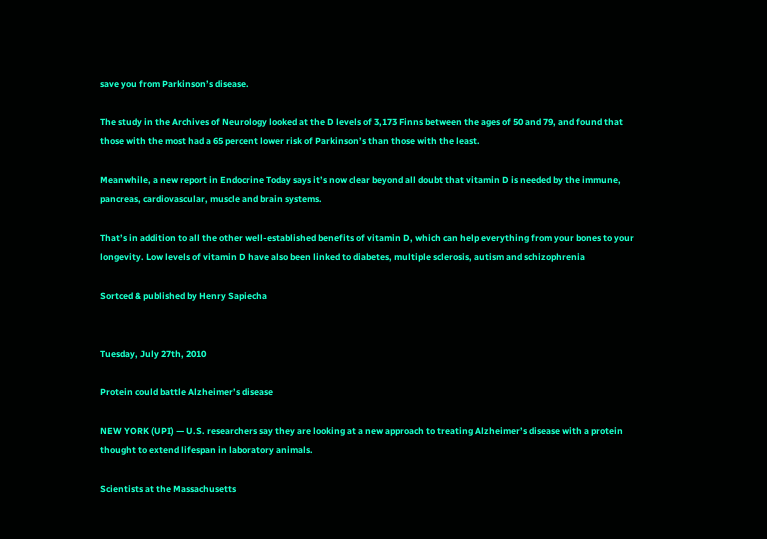save you from Parkinson’s disease.

The study in the Archives of Neurology looked at the D levels of 3,173 Finns between the ages of 50 and 79, and found that those with the most had a 65 percent lower risk of Parkinson’s than those with the least.

Meanwhile, a new report in Endocrine Today says it’s now clear beyond all doubt that vitamin D is needed by the immune, pancreas, cardiovascular, muscle and brain systems.

That’s in addition to all the other well-established benefits of vitamin D, which can help everything from your bones to your longevity. Low levels of vitamin D have also been linked to diabetes, multiple sclerosis, autism and schizophrenia

Sortced & published by Henry Sapiecha


Tuesday, July 27th, 2010

Protein could battle Alzheimer’s disease

NEW YORK (UPI) — U.S. researchers say they are looking at a new approach to treating Alzheimer’s disease with a protein thought to extend lifespan in laboratory animals.

Scientists at the Massachusetts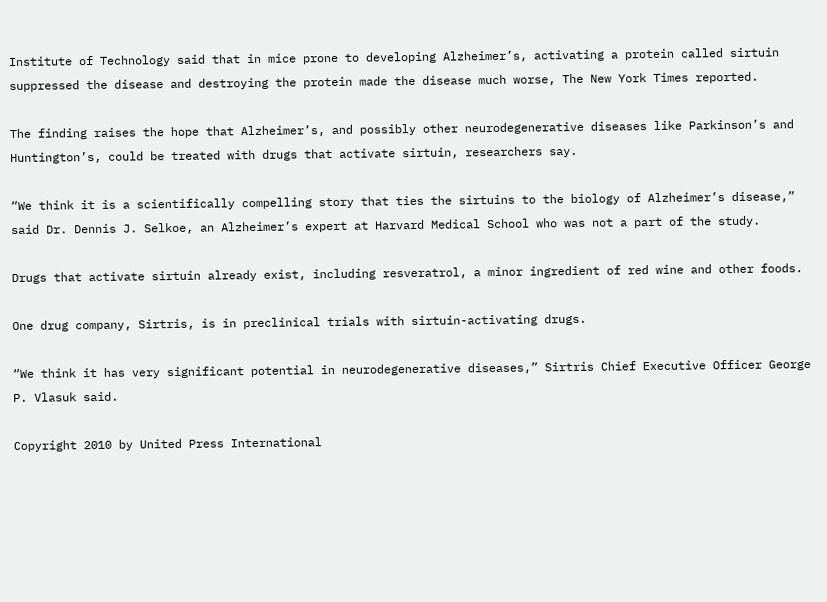Institute of Technology said that in mice prone to developing Alzheimer’s, activating a protein called sirtuin suppressed the disease and destroying the protein made the disease much worse, The New York Times reported.

The finding raises the hope that Alzheimer’s, and possibly other neurodegenerative diseases like Parkinson’s and Huntington’s, could be treated with drugs that activate sirtuin, researchers say.

“We think it is a scientifically compelling story that ties the sirtuins to the biology of Alzheimer’s disease,” said Dr. Dennis J. Selkoe, an Alzheimer’s expert at Harvard Medical School who was not a part of the study.

Drugs that activate sirtuin already exist, including resveratrol, a minor ingredient of red wine and other foods.

One drug company, Sirtris, is in preclinical trials with sirtuin-activating drugs.

“We think it has very significant potential in neurodegenerative diseases,” Sirtris Chief Executive Officer George P. Vlasuk said.

Copyright 2010 by United Press International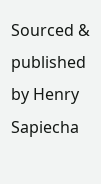Sourced & published by Henry Sapiecha